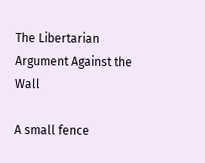The Libertarian Argument Against the Wall

A small fence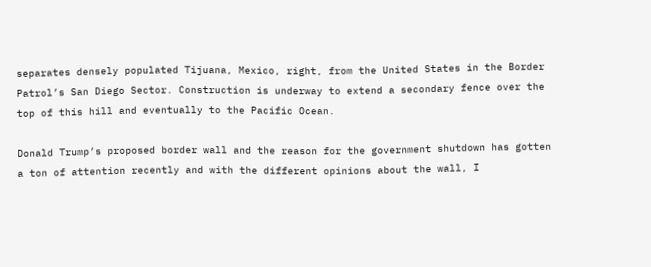separates densely populated Tijuana, Mexico, right, from the United States in the Border Patrol’s San Diego Sector. Construction is underway to extend a secondary fence over the top of this hill and eventually to the Pacific Ocean.

Donald Trump’s proposed border wall and the reason for the government shutdown has gotten a ton of attention recently and with the different opinions about the wall, I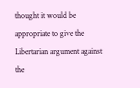thought it would be appropriate to give the Libertarian argument against the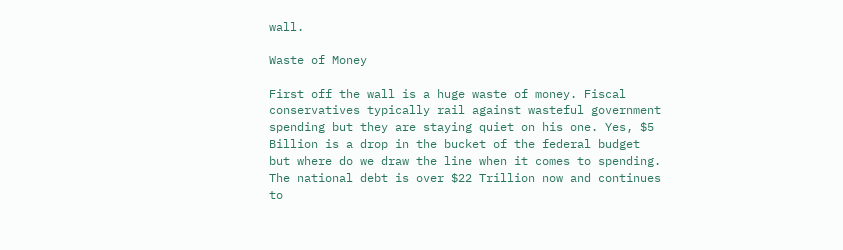wall.

Waste of Money

First off the wall is a huge waste of money. Fiscal conservatives typically rail against wasteful government spending but they are staying quiet on his one. Yes, $5 Billion is a drop in the bucket of the federal budget but where do we draw the line when it comes to spending. The national debt is over $22 Trillion now and continues to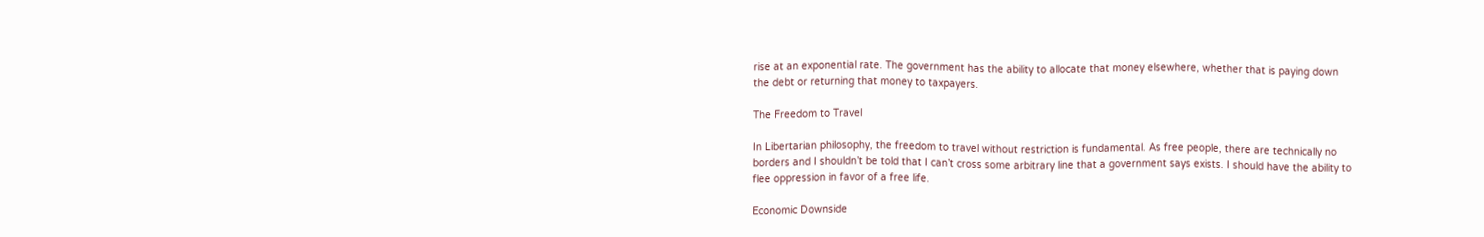rise at an exponential rate. The government has the ability to allocate that money elsewhere, whether that is paying down the debt or returning that money to taxpayers.

The Freedom to Travel

In Libertarian philosophy, the freedom to travel without restriction is fundamental. As free people, there are technically no borders and I shouldn’t be told that I can’t cross some arbitrary line that a government says exists. I should have the ability to flee oppression in favor of a free life.

Economic Downside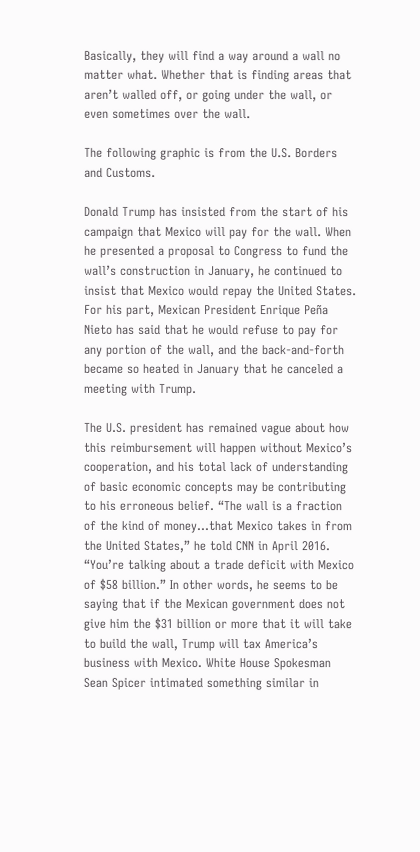Basically, they will find a way around a wall no matter what. Whether that is finding areas that aren’t walled off, or going under the wall, or even sometimes over the wall.

The following graphic is from the U.S. Borders and Customs.

Donald Trump has insisted from the start of his campaign that Mexico will pay for the wall. When he presented a proposal to Congress to fund the wall’s construction in January, he continued to insist that Mexico would repay the United States. For his part, Mexican President Enrique Peña Nieto has said that he would refuse to pay for any portion of the wall, and the back-and-forth became so heated in January that he canceled a meeting with Trump.

The U.S. president has remained vague about how this reimbursement will happen without Mexico’s cooperation, and his total lack of understanding of basic economic concepts may be contributing to his erroneous belief. “The wall is a fraction of the kind of money…that Mexico takes in from the United States,” he told CNN in April 2016. “You’re talking about a trade deficit with Mexico of $58 billion.” In other words, he seems to be saying that if the Mexican government does not give him the $31 billion or more that it will take to build the wall, Trump will tax America’s business with Mexico. White House Spokesman Sean Spicer intimated something similar in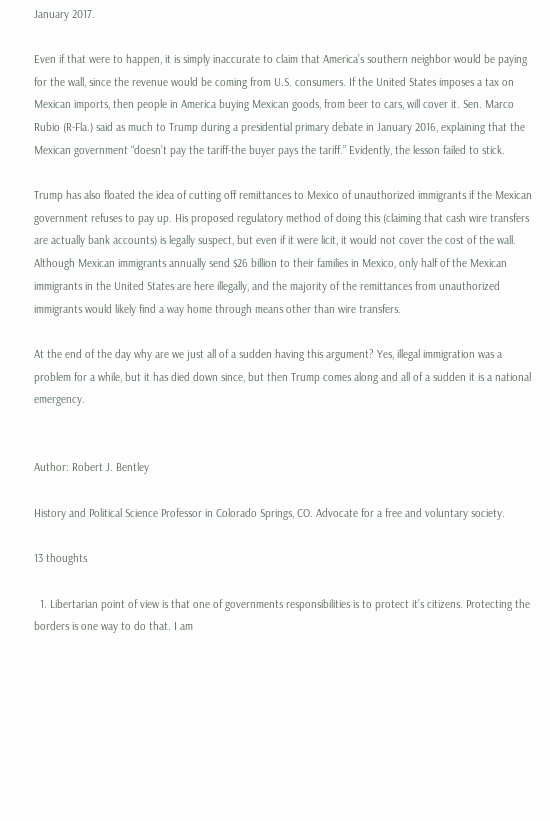January 2017.

Even if that were to happen, it is simply inaccurate to claim that America’s southern neighbor would be paying for the wall, since the revenue would be coming from U.S. consumers. If the United States imposes a tax on Mexican imports, then people in America buying Mexican goods, from beer to cars, will cover it. Sen. Marco Rubio (R-Fla.) said as much to Trump during a presidential primary debate in January 2016, explaining that the Mexican government “doesn’t pay the tariff-the buyer pays the tariff.” Evidently, the lesson failed to stick.

Trump has also floated the idea of cutting off remittances to Mexico of unauthorized immigrants if the Mexican government refuses to pay up. His proposed regulatory method of doing this (claiming that cash wire transfers are actually bank accounts) is legally suspect, but even if it were licit, it would not cover the cost of the wall. Although Mexican immigrants annually send $26 billion to their families in Mexico, only half of the Mexican immigrants in the United States are here illegally, and the majority of the remittances from unauthorized immigrants would likely find a way home through means other than wire transfers.

At the end of the day why are we just all of a sudden having this argument? Yes, illegal immigration was a problem for a while, but it has died down since, but then Trump comes along and all of a sudden it is a national emergency.


Author: Robert J. Bentley

History and Political Science Professor in Colorado Springs, CO. Advocate for a free and voluntary society.

13 thoughts

  1. Libertarian point of view is that one of governments responsibilities is to protect it’s citizens. Protecting the borders is one way to do that. I am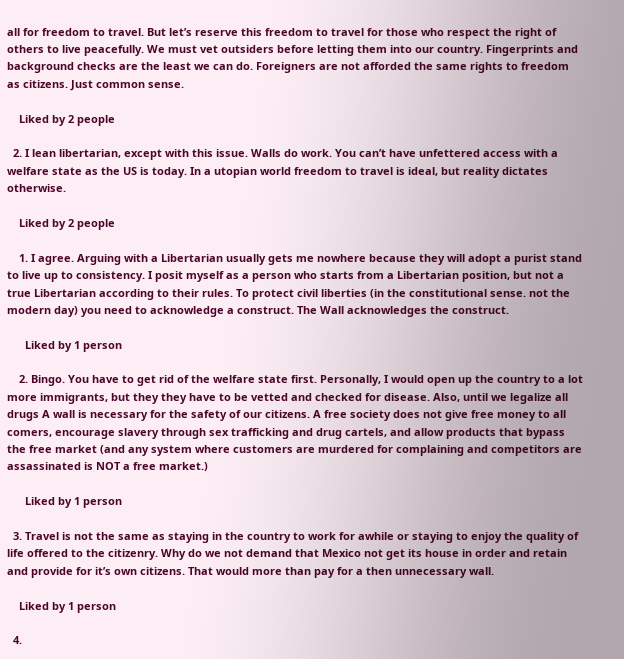all for freedom to travel. But let’s reserve this freedom to travel for those who respect the right of others to live peacefully. We must vet outsiders before letting them into our country. Fingerprints and background checks are the least we can do. Foreigners are not afforded the same rights to freedom as citizens. Just common sense.

    Liked by 2 people

  2. I lean libertarian, except with this issue. Walls do work. You can’t have unfettered access with a welfare state as the US is today. In a utopian world freedom to travel is ideal, but reality dictates otherwise.

    Liked by 2 people

    1. I agree. Arguing with a Libertarian usually gets me nowhere because they will adopt a purist stand to live up to consistency. I posit myself as a person who starts from a Libertarian position, but not a true Libertarian according to their rules. To protect civil liberties (in the constitutional sense. not the modern day) you need to acknowledge a construct. The Wall acknowledges the construct.

      Liked by 1 person

    2. Bingo. You have to get rid of the welfare state first. Personally, I would open up the country to a lot more immigrants, but they they have to be vetted and checked for disease. Also, until we legalize all drugs A wall is necessary for the safety of our citizens. A free society does not give free money to all comers, encourage slavery through sex trafficking and drug cartels, and allow products that bypass the free market (and any system where customers are murdered for complaining and competitors are assassinated is NOT a free market.)

      Liked by 1 person

  3. Travel is not the same as staying in the country to work for awhile or staying to enjoy the quality of life offered to the citizenry. Why do we not demand that Mexico not get its house in order and retain and provide for it’s own citizens. That would more than pay for a then unnecessary wall.

    Liked by 1 person

  4.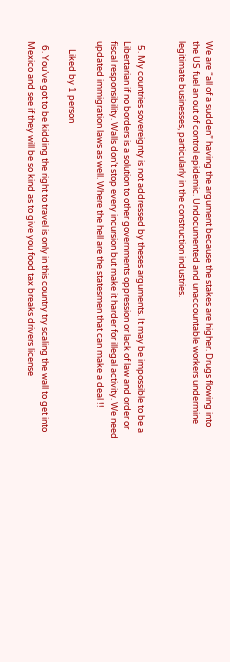We are “all of a sudden” having the argument because the stakes are higher. Drugs flowing into the US fuel an out of control epidemic. Undocumented and unaccountable workers undermine legitimate businesses, particularly in the construction industries.


  5. My countries sovereignty is not addressed by theses arguments. It may be impossible to be a Libertarian if no borders is a solution to other governments oppression or lack of law and order or fiscal responsibility. Walls don’t stop every incursion but make it harder for illegal activity. We need updated immigration laws as well. Where the hell are the statesmen that can make a deal !!

    Liked by 1 person

  6. You’ve got to be kidding the right to travel is only in this country try scaling the wall to get into Mexico and see if they will be so kind as to give you food tax breaks drivers license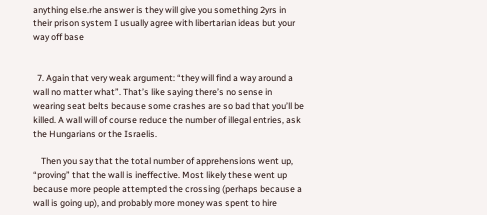anything else.rhe answer is they will give you something 2yrs in their prison system I usually agree with libertarian ideas but your way off base


  7. Again that very weak argument: “they will find a way around a wall no matter what”. That’s like saying there’s no sense in wearing seat belts because some crashes are so bad that you’ll be killed. A wall will of course reduce the number of illegal entries, ask the Hungarians or the Israelis.

    Then you say that the total number of apprehensions went up, “proving” that the wall is ineffective. Most likely these went up because more people attempted the crossing (perhaps because a wall is going up), and probably more money was spent to hire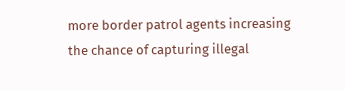more border patrol agents increasing the chance of capturing illegal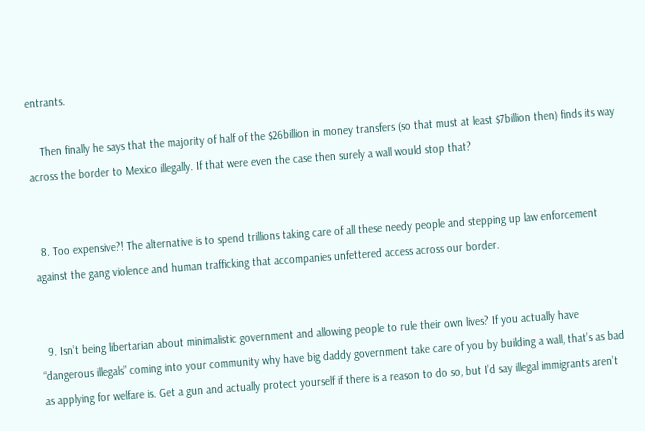entrants.

    Then finally he says that the majority of half of the $26billion in money transfers (so that must at least $7billion then) finds its way across the border to Mexico illegally. If that were even the case then surely a wall would stop that?


  8. Too expensive?! The alternative is to spend trillions taking care of all these needy people and stepping up law enforcement against the gang violence and human trafficking that accompanies unfettered access across our border.


  9. Isn’t being libertarian about minimalistic government and allowing people to rule their own lives? If you actually have “dangerous illegals” coming into your community why have big daddy government take care of you by building a wall, that’s as bad as applying for welfare is. Get a gun and actually protect yourself if there is a reason to do so, but I’d say illegal immigrants aren’t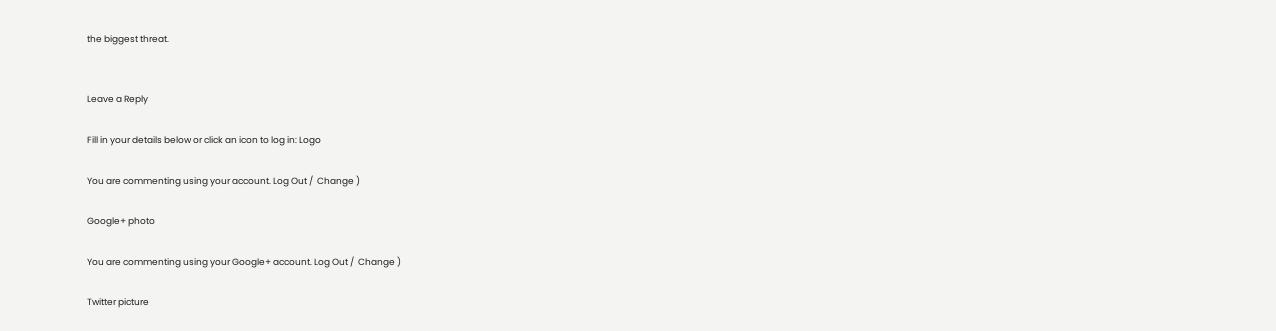the biggest threat.


Leave a Reply

Fill in your details below or click an icon to log in: Logo

You are commenting using your account. Log Out /  Change )

Google+ photo

You are commenting using your Google+ account. Log Out /  Change )

Twitter picture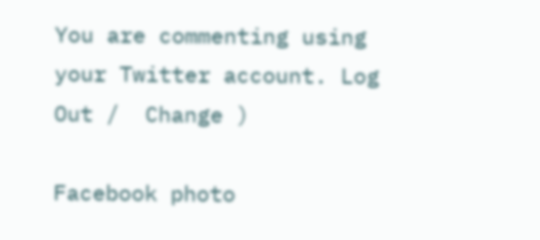You are commenting using your Twitter account. Log Out /  Change )

Facebook photo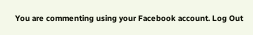You are commenting using your Facebook account. Log Out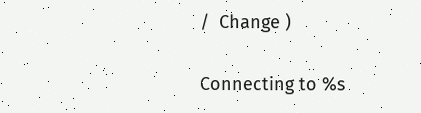/  Change )

Connecting to %s